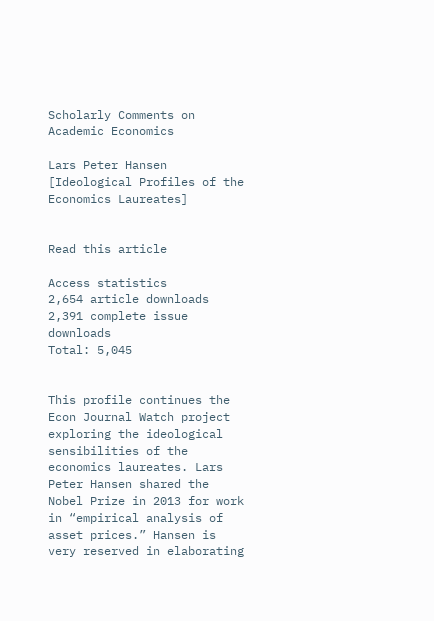Scholarly Comments on Academic Economics

Lars Peter Hansen [Ideological Profiles of the Economics Laureates]


Read this article

Access statistics
2,654 article downloads
2,391 complete issue downloads
Total: 5,045


This profile continues the Econ Journal Watch project exploring the ideological sensibilities of the economics laureates. Lars Peter Hansen shared the Nobel Prize in 2013 for work in “empirical analysis of asset prices.” Hansen is very reserved in elaborating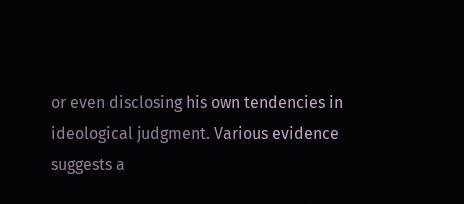or even disclosing his own tendencies in ideological judgment. Various evidence suggests a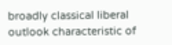broadly classical liberal outlook characteristic of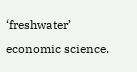‘freshwater’ economic science.